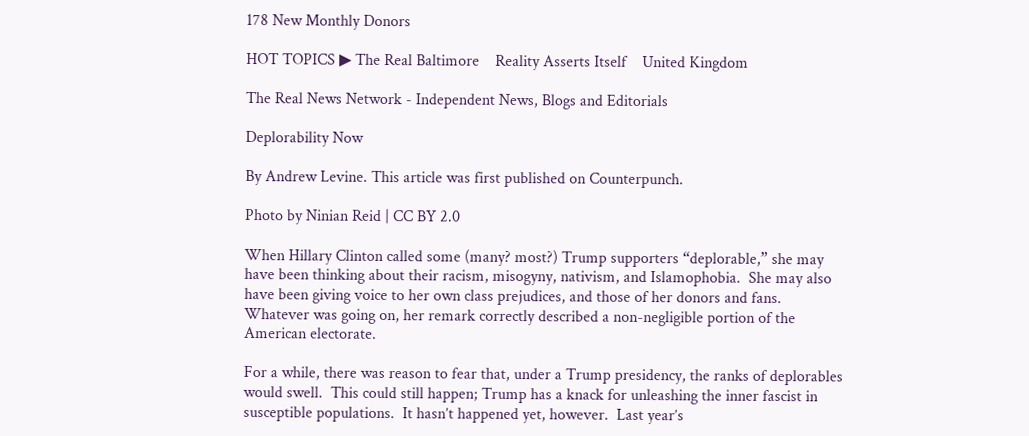178 New Monthly Donors

HOT TOPICS ▶ The Real Baltimore    Reality Asserts Itself    United Kingdom

The Real News Network - Independent News, Blogs and Editorials

Deplorability Now

By Andrew Levine. This article was first published on Counterpunch.

Photo by Ninian Reid | CC BY 2.0

When Hillary Clinton called some (many? most?) Trump supporters “deplorable,” she may have been thinking about their racism, misogyny, nativism, and Islamophobia.  She may also have been giving voice to her own class prejudices, and those of her donors and fans.  Whatever was going on, her remark correctly described a non-negligible portion of the American electorate.

For a while, there was reason to fear that, under a Trump presidency, the ranks of deplorables would swell.  This could still happen; Trump has a knack for unleashing the inner fascist in susceptible populations.  It hasn’t happened yet, however.  Last year’s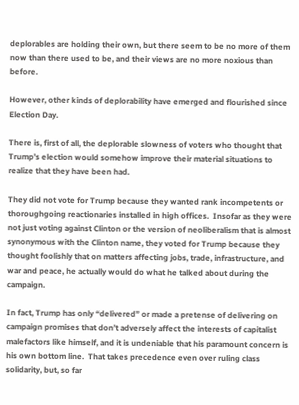deplorables are holding their own, but there seem to be no more of them now than there used to be, and their views are no more noxious than before.

However, other kinds of deplorability have emerged and flourished since Election Day.

There is, first of all, the deplorable slowness of voters who thought that Trump’s election would somehow improve their material situations to realize that they have been had.

They did not vote for Trump because they wanted rank incompetents or thoroughgoing reactionaries installed in high offices.  Insofar as they were not just voting against Clinton or the version of neoliberalism that is almost synonymous with the Clinton name, they voted for Trump because they thought foolishly that on matters affecting jobs, trade, infrastructure, and war and peace, he actually would do what he talked about during the campaign.

In fact, Trump has only “delivered” or made a pretense of delivering on campaign promises that don’t adversely affect the interests of capitalist malefactors like himself, and it is undeniable that his paramount concern is his own bottom line.  That takes precedence even over ruling class solidarity, but, so far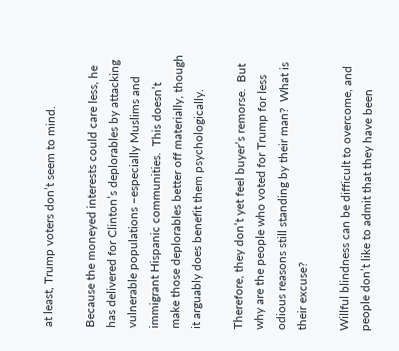at least, Trump voters don’t seem to mind.

Because the moneyed interests could care less, he has delivered for Clinton’s deplorables by attacking vulnerable populations –especially Muslims and immigrant Hispanic communities.  This doesn’t make those deplorables better off materially, though it arguably does benefit them psychologically.

Therefore, they don’t yet feel buyer’s remorse.  But why are the people who voted for Trump for less odious reasons still standing by their man?  What is their excuse?

Willful blindness can be difficult to overcome, and people don’t like to admit that they have been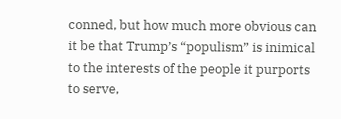conned, but how much more obvious can it be that Trump’s “populism” is inimical to the interests of the people it purports to serve,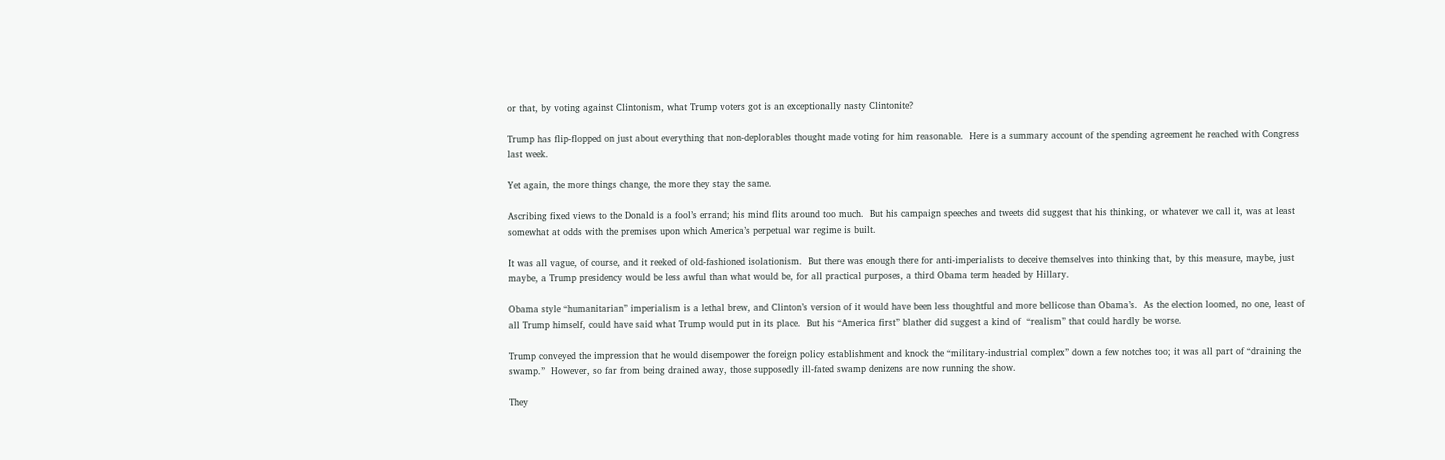or that, by voting against Clintonism, what Trump voters got is an exceptionally nasty Clintonite?

Trump has flip-flopped on just about everything that non-deplorables thought made voting for him reasonable.  Here is a summary account of the spending agreement he reached with Congress last week.

Yet again, the more things change, the more they stay the same.

Ascribing fixed views to the Donald is a fool’s errand; his mind flits around too much.  But his campaign speeches and tweets did suggest that his thinking, or whatever we call it, was at least somewhat at odds with the premises upon which America’s perpetual war regime is built.

It was all vague, of course, and it reeked of old-fashioned isolationism.  But there was enough there for anti-imperialists to deceive themselves into thinking that, by this measure, maybe, just maybe, a Trump presidency would be less awful than what would be, for all practical purposes, a third Obama term headed by Hillary.

Obama style “humanitarian” imperialism is a lethal brew, and Clinton’s version of it would have been less thoughtful and more bellicose than Obama’s.  As the election loomed, no one, least of all Trump himself, could have said what Trump would put in its place.  But his “America first” blather did suggest a kind of  “realism” that could hardly be worse.

Trump conveyed the impression that he would disempower the foreign policy establishment and knock the “military-industrial complex” down a few notches too; it was all part of “draining the swamp.”  However, so far from being drained away, those supposedly ill-fated swamp denizens are now running the show.

They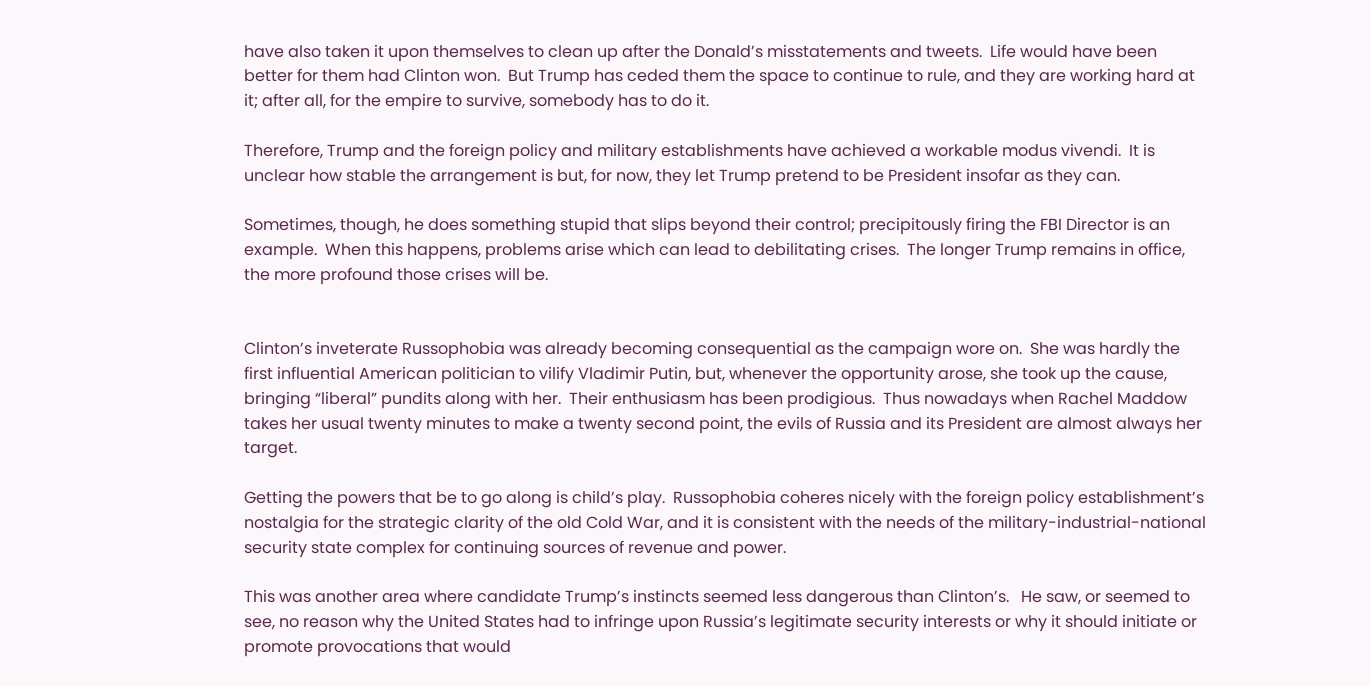have also taken it upon themselves to clean up after the Donald’s misstatements and tweets.  Life would have been better for them had Clinton won.  But Trump has ceded them the space to continue to rule, and they are working hard at it; after all, for the empire to survive, somebody has to do it.

Therefore, Trump and the foreign policy and military establishments have achieved a workable modus vivendi.  It is unclear how stable the arrangement is but, for now, they let Trump pretend to be President insofar as they can.

Sometimes, though, he does something stupid that slips beyond their control; precipitously firing the FBI Director is an example.  When this happens, problems arise which can lead to debilitating crises.  The longer Trump remains in office, the more profound those crises will be.


Clinton’s inveterate Russophobia was already becoming consequential as the campaign wore on.  She was hardly the first influential American politician to vilify Vladimir Putin, but, whenever the opportunity arose, she took up the cause, bringing “liberal” pundits along with her.  Their enthusiasm has been prodigious.  Thus nowadays when Rachel Maddow takes her usual twenty minutes to make a twenty second point, the evils of Russia and its President are almost always her target.

Getting the powers that be to go along is child’s play.  Russophobia coheres nicely with the foreign policy establishment’s nostalgia for the strategic clarity of the old Cold War, and it is consistent with the needs of the military-industrial-national security state complex for continuing sources of revenue and power.

This was another area where candidate Trump’s instincts seemed less dangerous than Clinton’s.   He saw, or seemed to see, no reason why the United States had to infringe upon Russia’s legitimate security interests or why it should initiate or promote provocations that would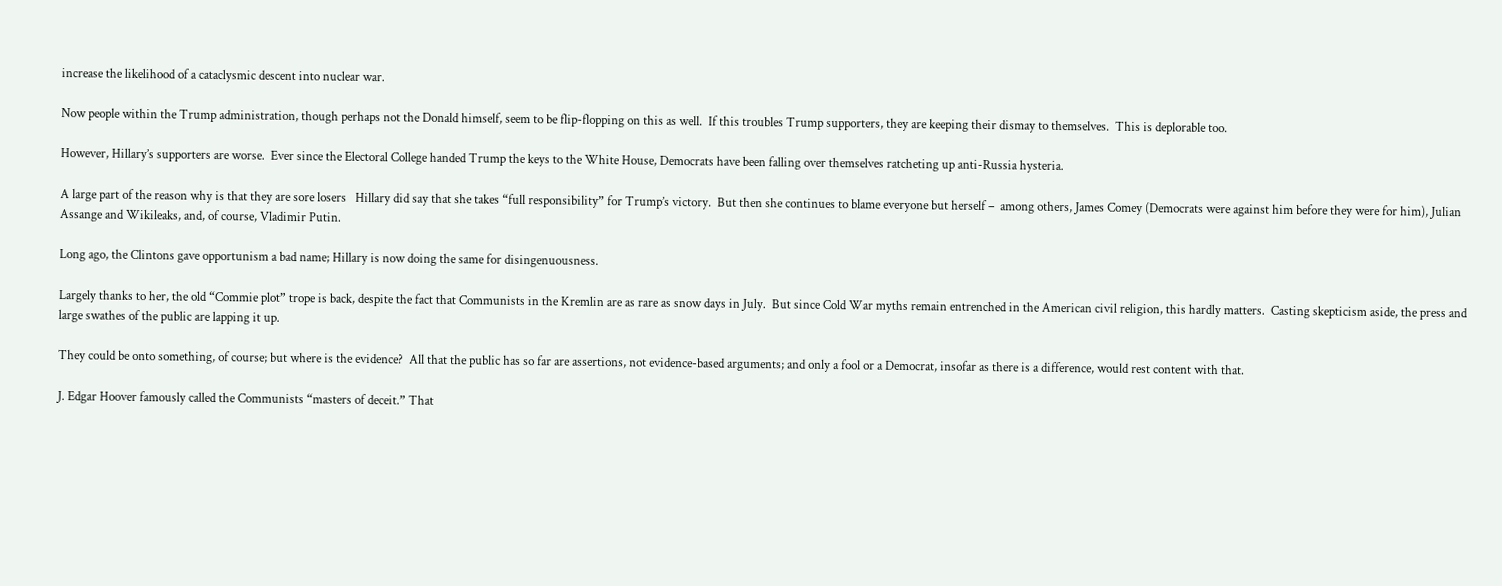increase the likelihood of a cataclysmic descent into nuclear war.

Now people within the Trump administration, though perhaps not the Donald himself, seem to be flip-flopping on this as well.  If this troubles Trump supporters, they are keeping their dismay to themselves.  This is deplorable too.

However, Hillary’s supporters are worse.  Ever since the Electoral College handed Trump the keys to the White House, Democrats have been falling over themselves ratcheting up anti-Russia hysteria.

A large part of the reason why is that they are sore losers   Hillary did say that she takes “full responsibility” for Trump’s victory.  But then she continues to blame everyone but herself –  among others, James Comey (Democrats were against him before they were for him), Julian Assange and Wikileaks, and, of course, Vladimir Putin.

Long ago, the Clintons gave opportunism a bad name; Hillary is now doing the same for disingenuousness.

Largely thanks to her, the old “Commie plot” trope is back, despite the fact that Communists in the Kremlin are as rare as snow days in July.  But since Cold War myths remain entrenched in the American civil religion, this hardly matters.  Casting skepticism aside, the press and large swathes of the public are lapping it up.

They could be onto something, of course; but where is the evidence?  All that the public has so far are assertions, not evidence-based arguments; and only a fool or a Democrat, insofar as there is a difference, would rest content with that.

J. Edgar Hoover famously called the Communists “masters of deceit.” That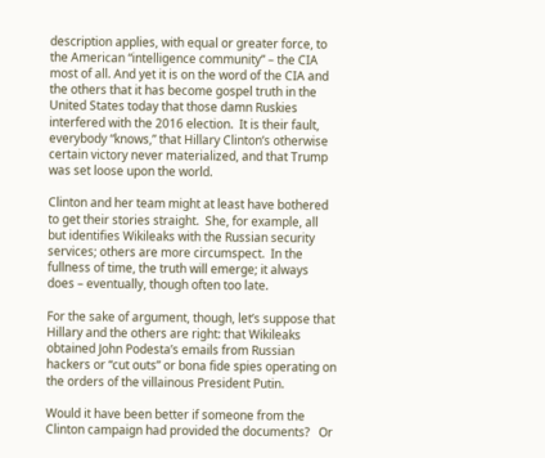description applies, with equal or greater force, to the American “intelligence community” – the CIA most of all. And yet it is on the word of the CIA and the others that it has become gospel truth in the United States today that those damn Ruskies interfered with the 2016 election.  It is their fault, everybody “knows,” that Hillary Clinton’s otherwise certain victory never materialized, and that Trump was set loose upon the world.

Clinton and her team might at least have bothered to get their stories straight.  She, for example, all but identifies Wikileaks with the Russian security services; others are more circumspect.  In the fullness of time, the truth will emerge; it always does – eventually, though often too late.

For the sake of argument, though, let’s suppose that Hillary and the others are right: that Wikileaks obtained John Podesta’s emails from Russian hackers or “cut outs” or bona fide spies operating on the orders of the villainous President Putin.

Would it have been better if someone from the Clinton campaign had provided the documents?   Or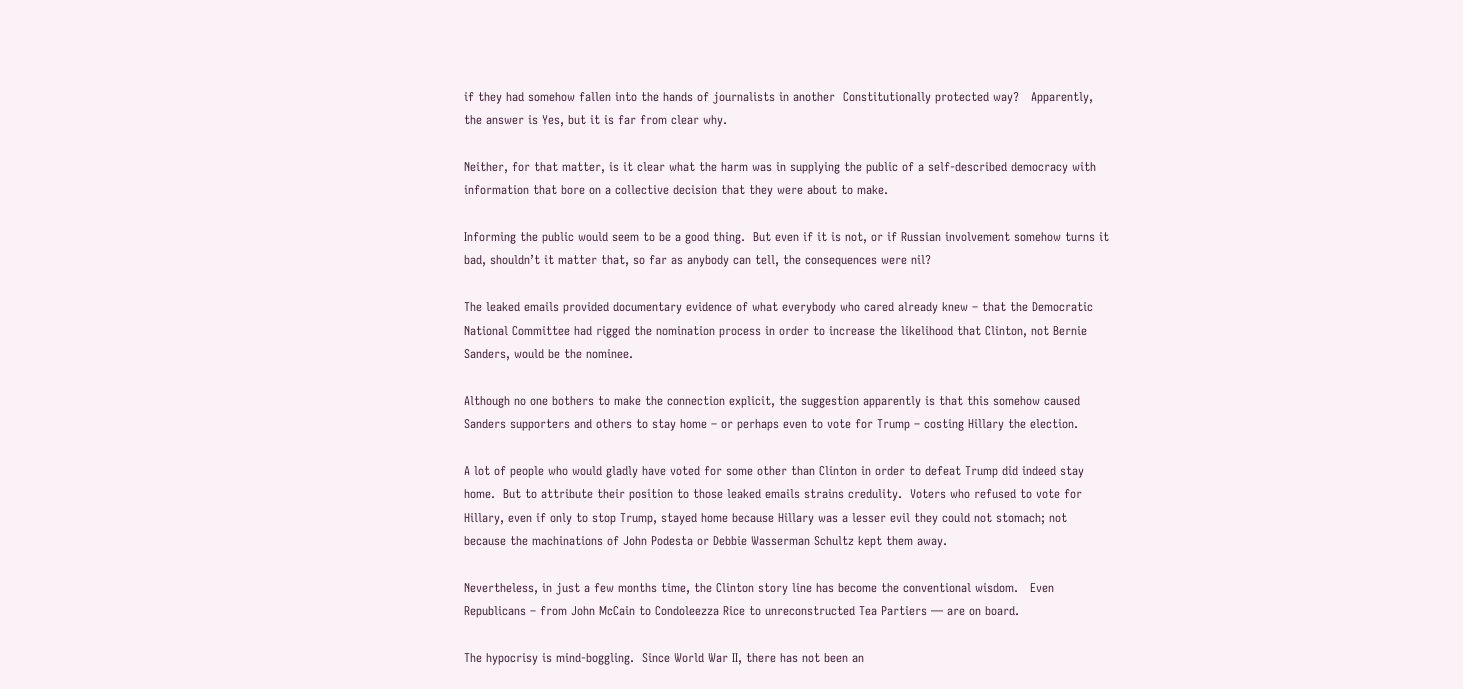if they had somehow fallen into the hands of journalists in another  Constitutionally protected way?   Apparently, the answer is Yes, but it is far from clear why.

Neither, for that matter, is it clear what the harm was in supplying the public of a self-described democracy with information that bore on a collective decision that they were about to make.

Informing the public would seem to be a good thing.  But even if it is not, or if Russian involvement somehow turns it bad, shouldn’t it matter that, so far as anybody can tell, the consequences were nil?

The leaked emails provided documentary evidence of what everybody who cared already knew – that the Democratic National Committee had rigged the nomination process in order to increase the likelihood that Clinton, not Bernie Sanders, would be the nominee.

Although no one bothers to make the connection explicit, the suggestion apparently is that this somehow caused Sanders supporters and others to stay home – or perhaps even to vote for Trump – costing Hillary the election.

A lot of people who would gladly have voted for some other than Clinton in order to defeat Trump did indeed stay home.  But to attribute their position to those leaked emails strains credulity.  Voters who refused to vote for Hillary, even if only to stop Trump, stayed home because Hillary was a lesser evil they could not stomach; not because the machinations of John Podesta or Debbie Wasserman Schultz kept them away.

Nevertheless, in just a few months time, the Clinton story line has become the conventional wisdom.   Even Republicans – from John McCain to Condoleezza Rice to unreconstructed Tea Partiers — are on board.

The hypocrisy is mind-boggling.  Since World War II, there has not been an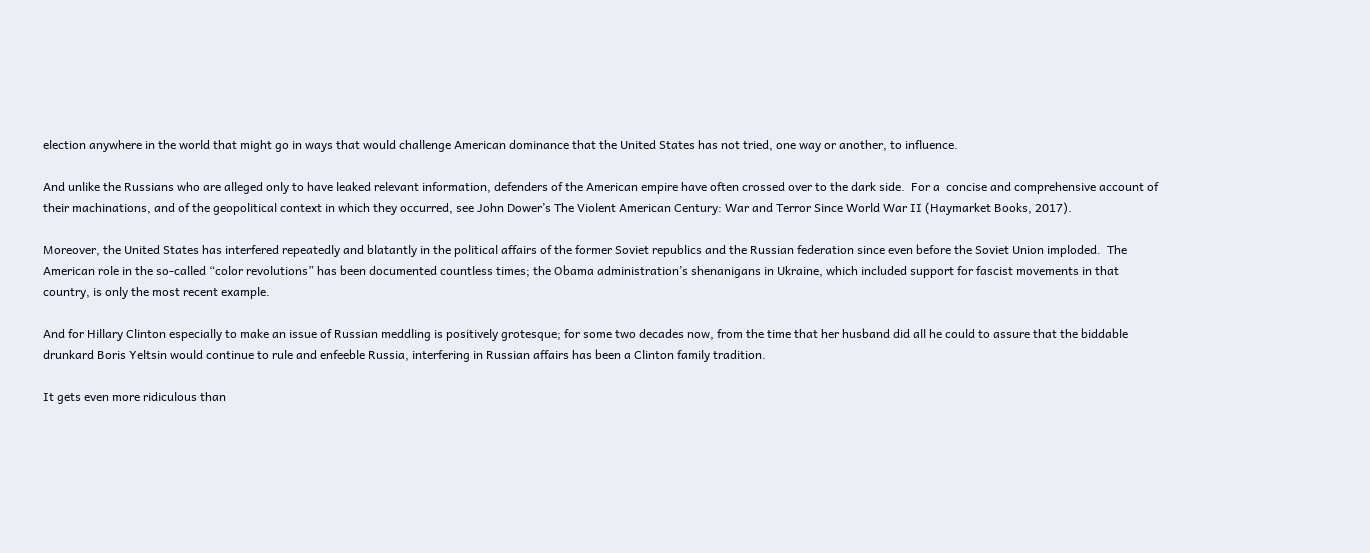election anywhere in the world that might go in ways that would challenge American dominance that the United States has not tried, one way or another, to influence.

And unlike the Russians who are alleged only to have leaked relevant information, defenders of the American empire have often crossed over to the dark side.  For a  concise and comprehensive account of their machinations, and of the geopolitical context in which they occurred, see John Dower’s The Violent American Century: War and Terror Since World War II (Haymarket Books, 2017).

Moreover, the United States has interfered repeatedly and blatantly in the political affairs of the former Soviet republics and the Russian federation since even before the Soviet Union imploded.  The American role in the so-called “color revolutions” has been documented countless times; the Obama administration’s shenanigans in Ukraine, which included support for fascist movements in that country, is only the most recent example.

And for Hillary Clinton especially to make an issue of Russian meddling is positively grotesque; for some two decades now, from the time that her husband did all he could to assure that the biddable drunkard Boris Yeltsin would continue to rule and enfeeble Russia, interfering in Russian affairs has been a Clinton family tradition.

It gets even more ridiculous than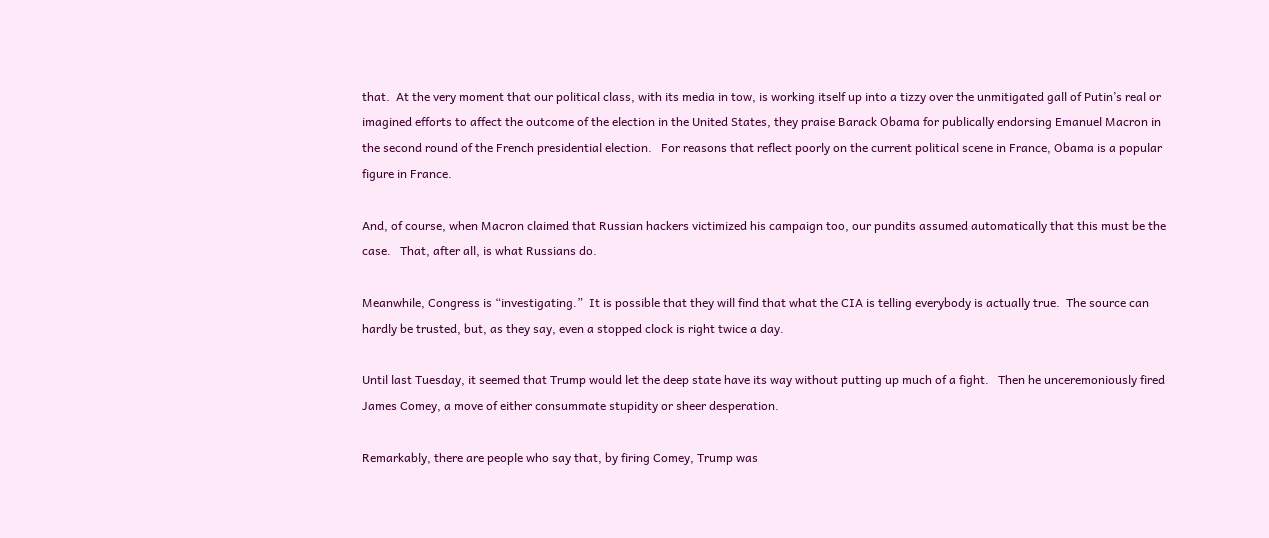that.  At the very moment that our political class, with its media in tow, is working itself up into a tizzy over the unmitigated gall of Putin’s real or imagined efforts to affect the outcome of the election in the United States, they praise Barack Obama for publically endorsing Emanuel Macron in the second round of the French presidential election.   For reasons that reflect poorly on the current political scene in France, Obama is a popular figure in France.

And, of course, when Macron claimed that Russian hackers victimized his campaign too, our pundits assumed automatically that this must be the case.   That, after all, is what Russians do.

Meanwhile, Congress is “investigating.”  It is possible that they will find that what the CIA is telling everybody is actually true.  The source can hardly be trusted, but, as they say, even a stopped clock is right twice a day.

Until last Tuesday, it seemed that Trump would let the deep state have its way without putting up much of a fight.   Then he unceremoniously fired James Comey, a move of either consummate stupidity or sheer desperation.

Remarkably, there are people who say that, by firing Comey, Trump was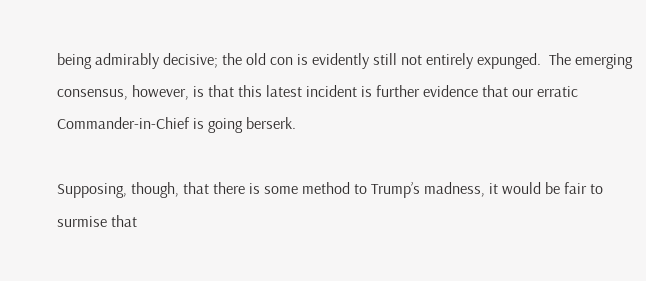being admirably decisive; the old con is evidently still not entirely expunged.  The emerging consensus, however, is that this latest incident is further evidence that our erratic Commander-in-Chief is going berserk.

Supposing, though, that there is some method to Trump’s madness, it would be fair to surmise that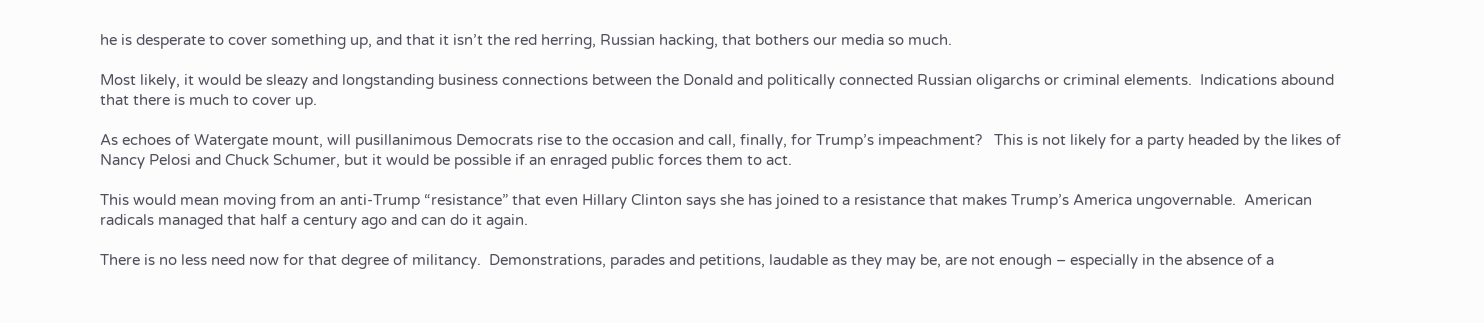he is desperate to cover something up, and that it isn’t the red herring, Russian hacking, that bothers our media so much.

Most likely, it would be sleazy and longstanding business connections between the Donald and politically connected Russian oligarchs or criminal elements.  Indications abound that there is much to cover up.

As echoes of Watergate mount, will pusillanimous Democrats rise to the occasion and call, finally, for Trump’s impeachment?   This is not likely for a party headed by the likes of Nancy Pelosi and Chuck Schumer, but it would be possible if an enraged public forces them to act.

This would mean moving from an anti-Trump “resistance” that even Hillary Clinton says she has joined to a resistance that makes Trump’s America ungovernable.  American radicals managed that half a century ago and can do it again.

There is no less need now for that degree of militancy.  Demonstrations, parades and petitions, laudable as they may be, are not enough – especially in the absence of a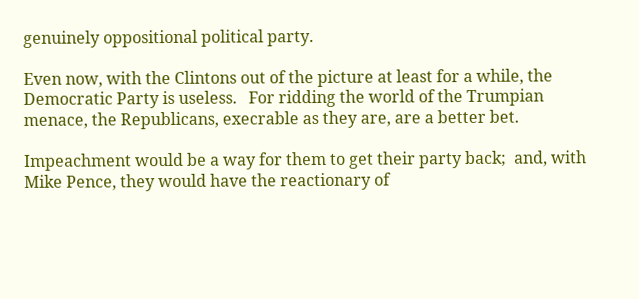genuinely oppositional political party.

Even now, with the Clintons out of the picture at least for a while, the Democratic Party is useless.   For ridding the world of the Trumpian menace, the Republicans, execrable as they are, are a better bet.

Impeachment would be a way for them to get their party back;  and, with Mike Pence, they would have the reactionary of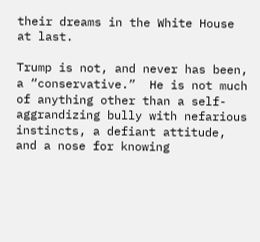their dreams in the White House at last.

Trump is not, and never has been, a “conservative.”  He is not much of anything other than a self-aggrandizing bully with nefarious instincts, a defiant attitude, and a nose for knowing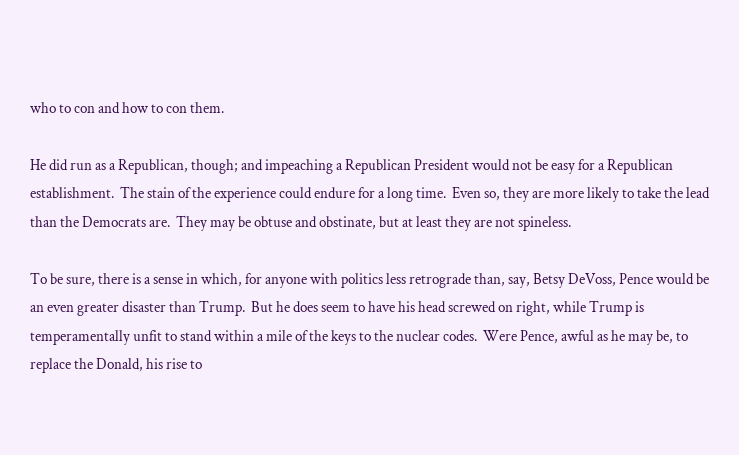who to con and how to con them.

He did run as a Republican, though; and impeaching a Republican President would not be easy for a Republican establishment.  The stain of the experience could endure for a long time.  Even so, they are more likely to take the lead than the Democrats are.  They may be obtuse and obstinate, but at least they are not spineless.

To be sure, there is a sense in which, for anyone with politics less retrograde than, say, Betsy DeVoss, Pence would be an even greater disaster than Trump.  But he does seem to have his head screwed on right, while Trump is temperamentally unfit to stand within a mile of the keys to the nuclear codes.  Were Pence, awful as he may be, to replace the Donald, his rise to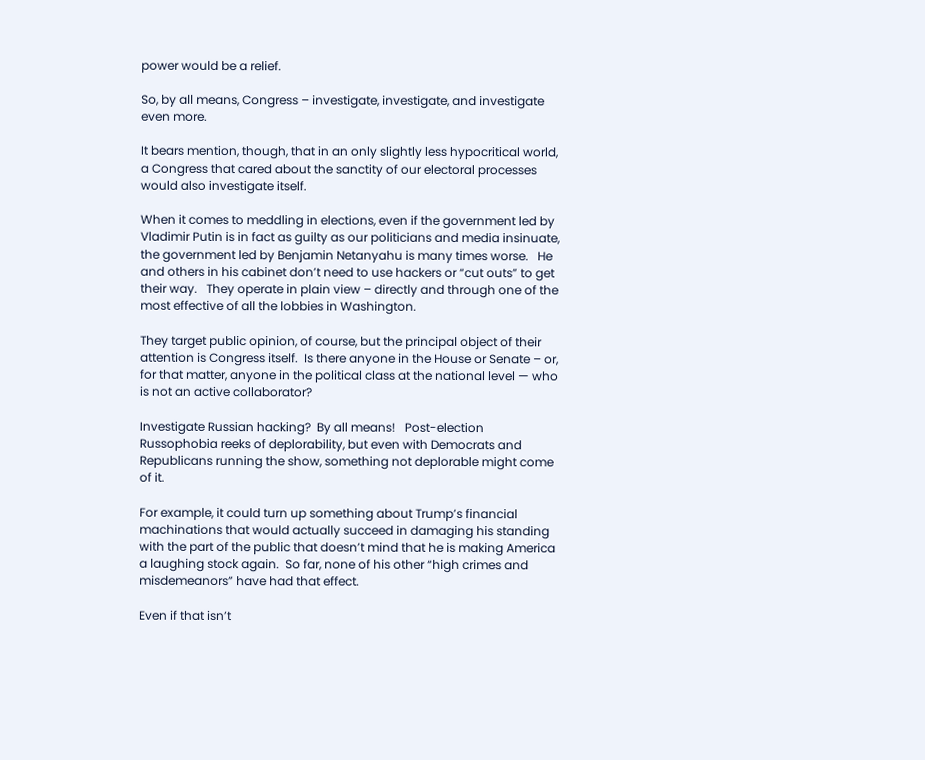power would be a relief.

So, by all means, Congress – investigate, investigate, and investigate even more.

It bears mention, though, that in an only slightly less hypocritical world, a Congress that cared about the sanctity of our electoral processes would also investigate itself.

When it comes to meddling in elections, even if the government led by Vladimir Putin is in fact as guilty as our politicians and media insinuate, the government led by Benjamin Netanyahu is many times worse.   He and others in his cabinet don’t need to use hackers or “cut outs” to get their way.   They operate in plain view – directly and through one of the most effective of all the lobbies in Washington.

They target public opinion, of course, but the principal object of their attention is Congress itself.  Is there anyone in the House or Senate – or, for that matter, anyone in the political class at the national level — who is not an active collaborator?

Investigate Russian hacking?  By all means!   Post-election Russophobia reeks of deplorability, but even with Democrats and Republicans running the show, something not deplorable might come of it.

For example, it could turn up something about Trump’s financial machinations that would actually succeed in damaging his standing with the part of the public that doesn’t mind that he is making America a laughing stock again.  So far, none of his other “high crimes and misdemeanors” have had that effect.

Even if that isn’t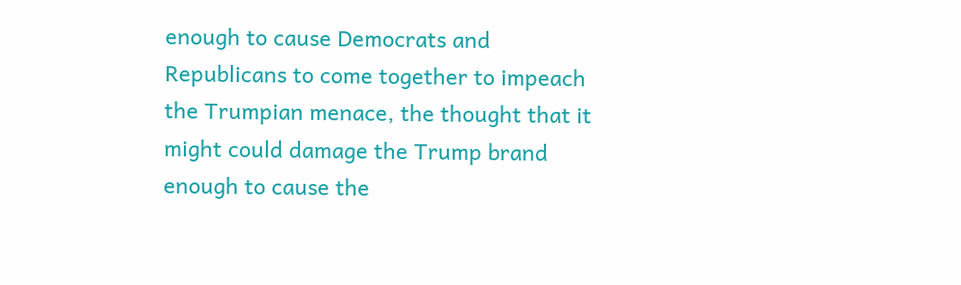enough to cause Democrats and Republicans to come together to impeach the Trumpian menace, the thought that it might could damage the Trump brand enough to cause the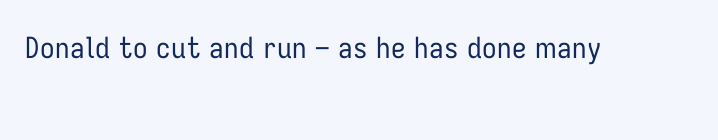Donald to cut and run – as he has done many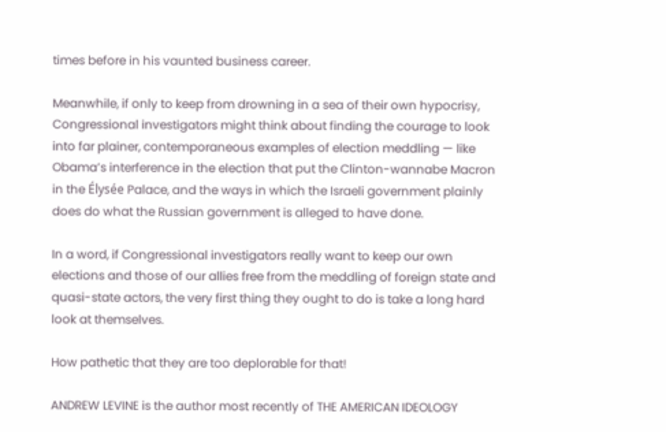times before in his vaunted business career.

Meanwhile, if only to keep from drowning in a sea of their own hypocrisy, Congressional investigators might think about finding the courage to look into far plainer, contemporaneous examples of election meddling — like Obama’s interference in the election that put the Clinton-wannabe Macron in the Élysée Palace, and the ways in which the Israeli government plainly does do what the Russian government is alleged to have done.

In a word, if Congressional investigators really want to keep our own elections and those of our allies free from the meddling of foreign state and quasi-state actors, the very first thing they ought to do is take a long hard look at themselves.

How pathetic that they are too deplorable for that!

ANDREW LEVINE is the author most recently of THE AMERICAN IDEOLOGY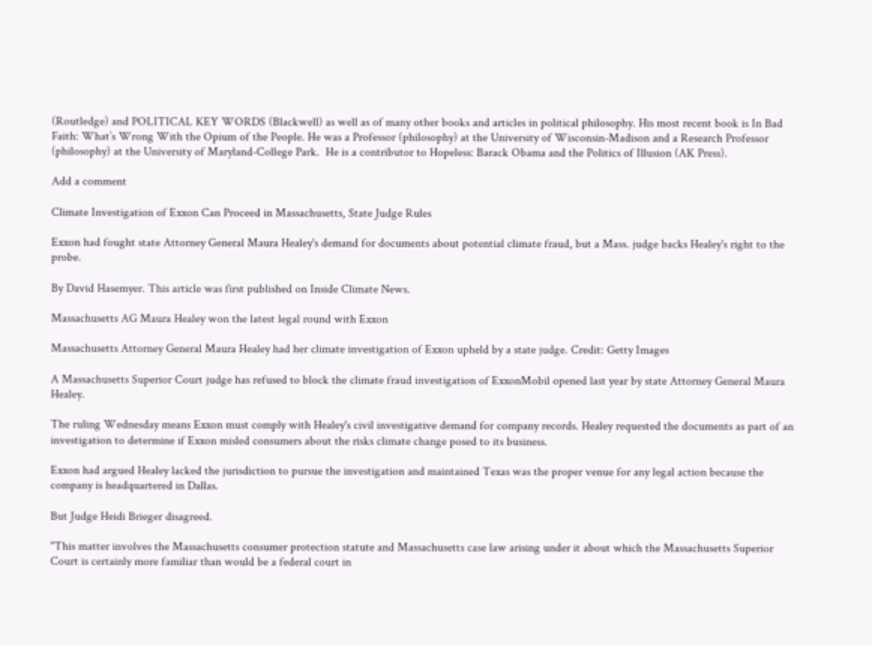(Routledge) and POLITICAL KEY WORDS (Blackwell) as well as of many other books and articles in political philosophy. His most recent book is In Bad Faith: What’s Wrong With the Opium of the People. He was a Professor (philosophy) at the University of Wisconsin-Madison and a Research Professor (philosophy) at the University of Maryland-College Park.  He is a contributor to Hopeless: Barack Obama and the Politics of Illusion (AK Press).

Add a comment

Climate Investigation of Exxon Can Proceed in Massachusetts, State Judge Rules

Exxon had fought state Attorney General Maura Healey's demand for documents about potential climate fraud, but a Mass. judge backs Healey's right to the probe.

By David Hasemyer. This article was first published on Inside Climate News.

Massachusetts AG Maura Healey won the latest legal round with Exxon

Massachusetts Attorney General Maura Healey had her climate investigation of Exxon upheld by a state judge. Credit: Getty Images

A Massachusetts Superior Court judge has refused to block the climate fraud investigation of ExxonMobil opened last year by state Attorney General Maura Healey.

The ruling Wednesday means Exxon must comply with Healey's civil investigative demand for company records. Healey requested the documents as part of an investigation to determine if Exxon misled consumers about the risks climate change posed to its business.

Exxon had argued Healey lacked the jurisdiction to pursue the investigation and maintained Texas was the proper venue for any legal action because the company is headquartered in Dallas.

But Judge Heidi Brieger disagreed.

"This matter involves the Massachusetts consumer protection statute and Massachusetts case law arising under it about which the Massachusetts Superior Court is certainly more familiar than would be a federal court in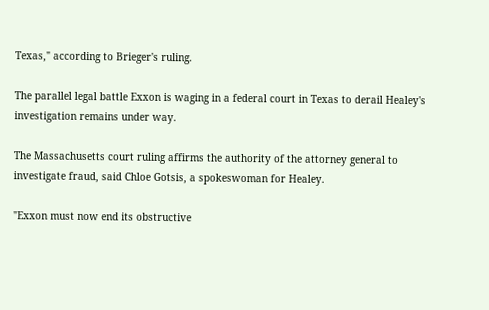Texas," according to Brieger's ruling.

The parallel legal battle Exxon is waging in a federal court in Texas to derail Healey's investigation remains under way.

The Massachusetts court ruling affirms the authority of the attorney general to investigate fraud, said Chloe Gotsis, a spokeswoman for Healey.

"Exxon must now end its obstructive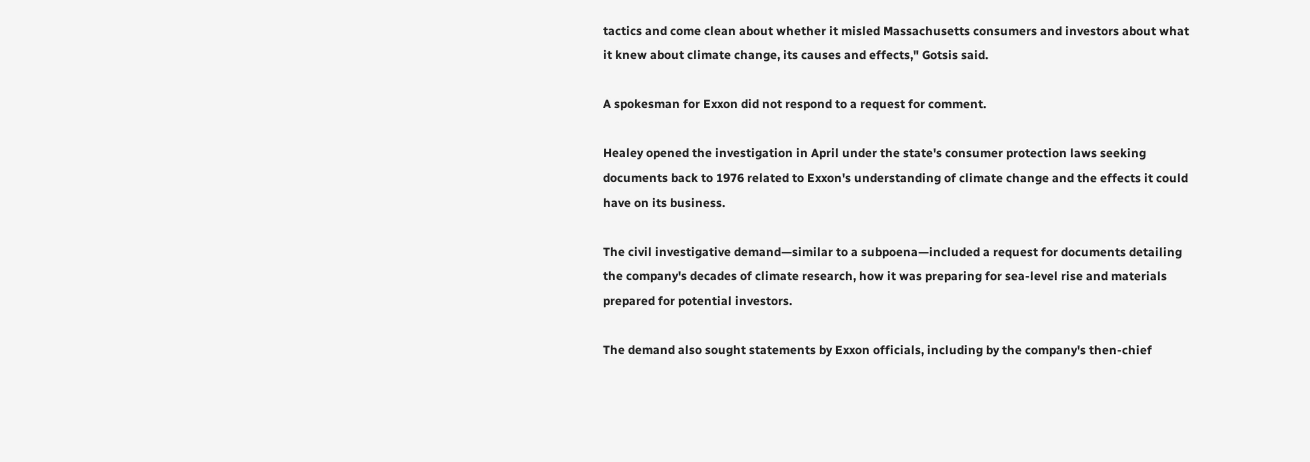tactics and come clean about whether it misled Massachusetts consumers and investors about what it knew about climate change, its causes and effects," Gotsis said.

A spokesman for Exxon did not respond to a request for comment.

Healey opened the investigation in April under the state's consumer protection laws seeking documents back to 1976 related to Exxon's understanding of climate change and the effects it could have on its business.

The civil investigative demand—similar to a subpoena—included a request for documents detailing the company's decades of climate research, how it was preparing for sea-level rise and materials prepared for potential investors.

The demand also sought statements by Exxon officials, including by the company's then-chief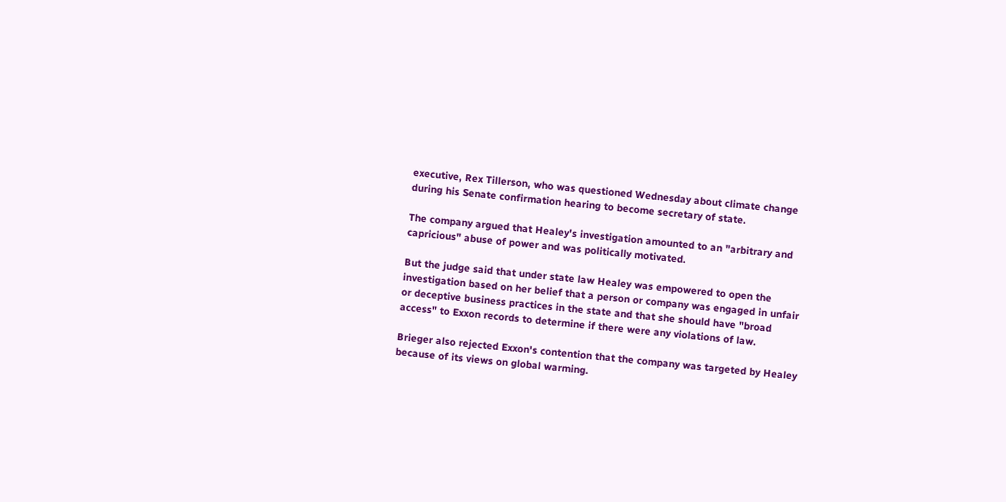executive, Rex Tillerson, who was questioned Wednesday about climate change during his Senate confirmation hearing to become secretary of state.

The company argued that Healey's investigation amounted to an "arbitrary and capricious" abuse of power and was politically motivated.

But the judge said that under state law Healey was empowered to open the investigation based on her belief that a person or company was engaged in unfair or deceptive business practices in the state and that she should have "broad access" to Exxon records to determine if there were any violations of law.

Brieger also rejected Exxon's contention that the company was targeted by Healey because of its views on global warming.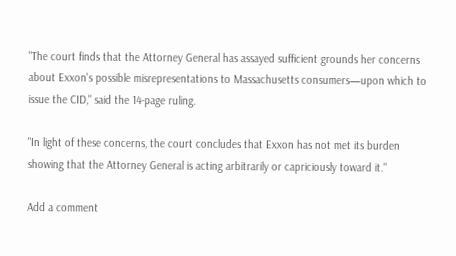"The court finds that the Attorney General has assayed sufficient grounds her concerns about Exxon's possible misrepresentations to Massachusetts consumers—upon which to issue the CID," said the 14-page ruling.

"In light of these concerns, the court concludes that Exxon has not met its burden showing that the Attorney General is acting arbitrarily or capriciously toward it."

Add a comment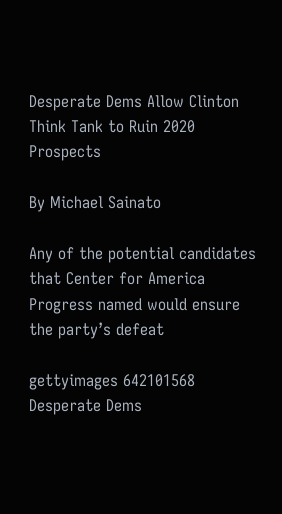Desperate Dems Allow Clinton Think Tank to Ruin 2020 Prospects

By Michael Sainato

Any of the potential candidates that Center for America Progress named would ensure the party’s defeat

gettyimages 642101568 Desperate Dems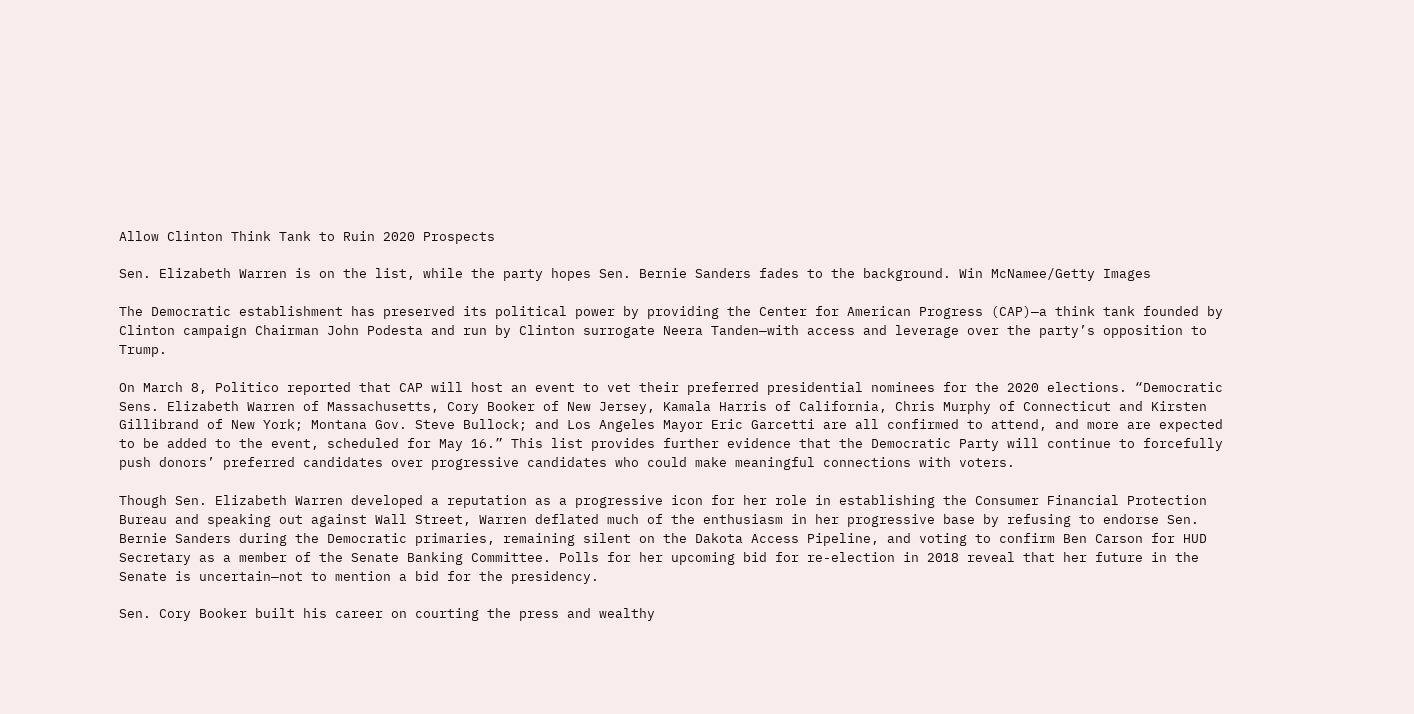Allow Clinton Think Tank to Ruin 2020 Prospects

Sen. Elizabeth Warren is on the list, while the party hopes Sen. Bernie Sanders fades to the background. Win McNamee/Getty Images

The Democratic establishment has preserved its political power by providing the Center for American Progress (CAP)—a think tank founded by Clinton campaign Chairman John Podesta and run by Clinton surrogate Neera Tanden—with access and leverage over the party’s opposition to Trump.

On March 8, Politico reported that CAP will host an event to vet their preferred presidential nominees for the 2020 elections. “Democratic Sens. Elizabeth Warren of Massachusetts, Cory Booker of New Jersey, Kamala Harris of California, Chris Murphy of Connecticut and Kirsten Gillibrand of New York; Montana Gov. Steve Bullock; and Los Angeles Mayor Eric Garcetti are all confirmed to attend, and more are expected to be added to the event, scheduled for May 16.” This list provides further evidence that the Democratic Party will continue to forcefully push donors’ preferred candidates over progressive candidates who could make meaningful connections with voters.

Though Sen. Elizabeth Warren developed a reputation as a progressive icon for her role in establishing the Consumer Financial Protection Bureau and speaking out against Wall Street, Warren deflated much of the enthusiasm in her progressive base by refusing to endorse Sen. Bernie Sanders during the Democratic primaries, remaining silent on the Dakota Access Pipeline, and voting to confirm Ben Carson for HUD Secretary as a member of the Senate Banking Committee. Polls for her upcoming bid for re-election in 2018 reveal that her future in the Senate is uncertain—not to mention a bid for the presidency.

Sen. Cory Booker built his career on courting the press and wealthy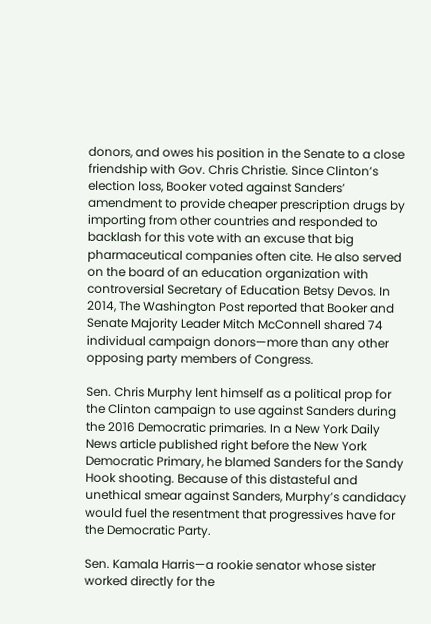donors, and owes his position in the Senate to a close friendship with Gov. Chris Christie. Since Clinton’s election loss, Booker voted against Sanders’ amendment to provide cheaper prescription drugs by importing from other countries and responded to backlash for this vote with an excuse that big pharmaceutical companies often cite. He also served on the board of an education organization with controversial Secretary of Education Betsy Devos. In 2014, The Washington Post reported that Booker and Senate Majority Leader Mitch McConnell shared 74 individual campaign donors—more than any other opposing party members of Congress.

Sen. Chris Murphy lent himself as a political prop for the Clinton campaign to use against Sanders during the 2016 Democratic primaries. In a New York Daily News article published right before the New York Democratic Primary, he blamed Sanders for the Sandy Hook shooting. Because of this distasteful and unethical smear against Sanders, Murphy’s candidacy would fuel the resentment that progressives have for the Democratic Party.

Sen. Kamala Harris—a rookie senator whose sister worked directly for the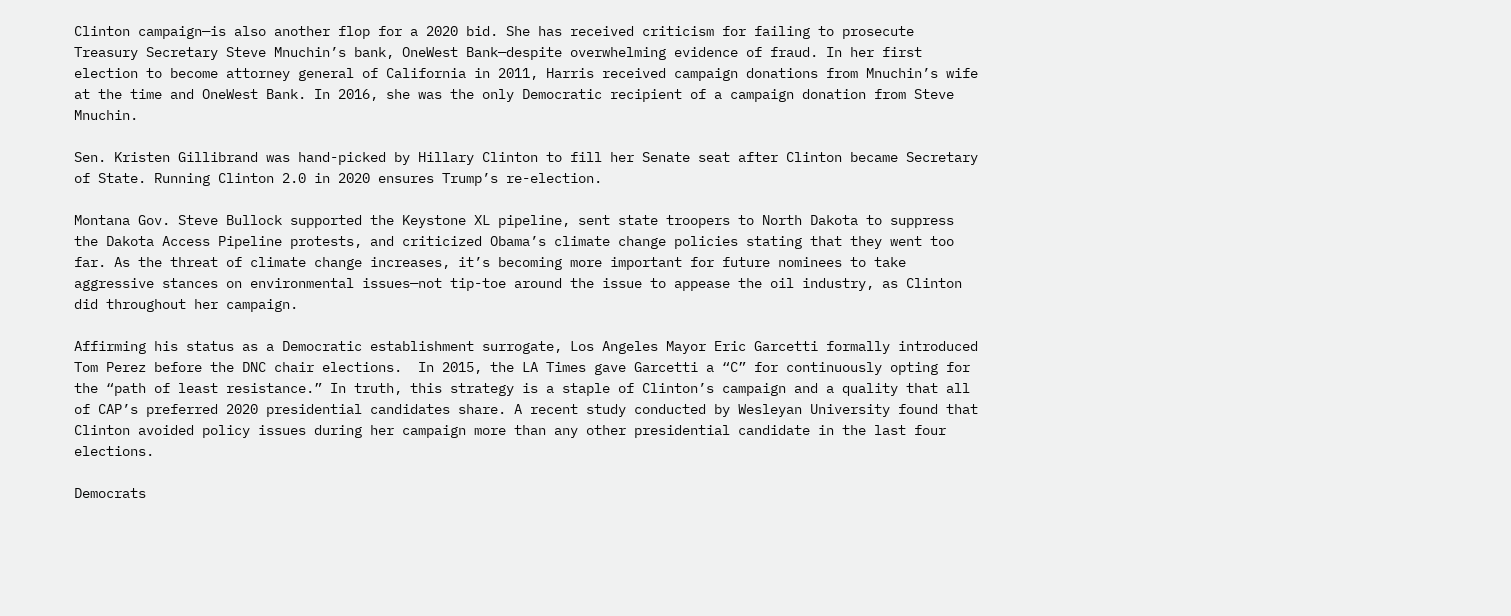Clinton campaign—is also another flop for a 2020 bid. She has received criticism for failing to prosecute Treasury Secretary Steve Mnuchin’s bank, OneWest Bank—despite overwhelming evidence of fraud. In her first election to become attorney general of California in 2011, Harris received campaign donations from Mnuchin’s wife at the time and OneWest Bank. In 2016, she was the only Democratic recipient of a campaign donation from Steve Mnuchin.

Sen. Kristen Gillibrand was hand-picked by Hillary Clinton to fill her Senate seat after Clinton became Secretary of State. Running Clinton 2.0 in 2020 ensures Trump’s re-election.

Montana Gov. Steve Bullock supported the Keystone XL pipeline, sent state troopers to North Dakota to suppress the Dakota Access Pipeline protests, and criticized Obama’s climate change policies stating that they went too far. As the threat of climate change increases, it’s becoming more important for future nominees to take aggressive stances on environmental issues—not tip-toe around the issue to appease the oil industry, as Clinton did throughout her campaign.

Affirming his status as a Democratic establishment surrogate, Los Angeles Mayor Eric Garcetti formally introduced Tom Perez before the DNC chair elections.  In 2015, the LA Times gave Garcetti a “C” for continuously opting for the “path of least resistance.” In truth, this strategy is a staple of Clinton’s campaign and a quality that all of CAP’s preferred 2020 presidential candidates share. A recent study conducted by Wesleyan University found that Clinton avoided policy issues during her campaign more than any other presidential candidate in the last four elections.

Democrats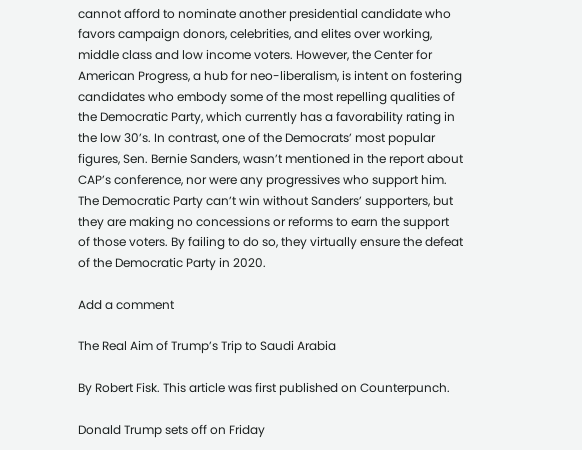cannot afford to nominate another presidential candidate who favors campaign donors, celebrities, and elites over working, middle class and low income voters. However, the Center for American Progress, a hub for neo-liberalism, is intent on fostering candidates who embody some of the most repelling qualities of the Democratic Party, which currently has a favorability rating in the low 30’s. In contrast, one of the Democrats’ most popular figures, Sen. Bernie Sanders, wasn’t mentioned in the report about CAP’s conference, nor were any progressives who support him. The Democratic Party can’t win without Sanders’ supporters, but they are making no concessions or reforms to earn the support of those voters. By failing to do so, they virtually ensure the defeat of the Democratic Party in 2020.

Add a comment

The Real Aim of Trump’s Trip to Saudi Arabia

By Robert Fisk. This article was first published on Counterpunch.

Donald Trump sets off on Friday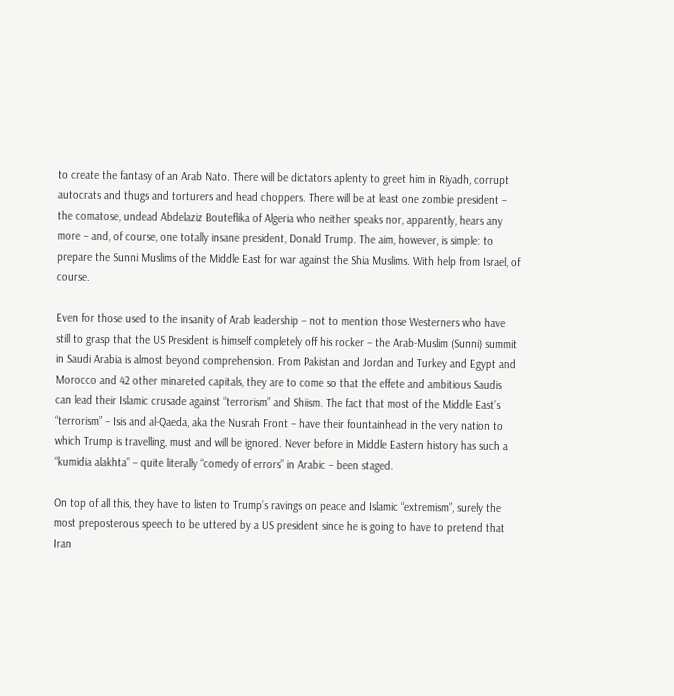to create the fantasy of an Arab Nato. There will be dictators aplenty to greet him in Riyadh, corrupt autocrats and thugs and torturers and head choppers. There will be at least one zombie president – the comatose, undead Abdelaziz Bouteflika of Algeria who neither speaks nor, apparently, hears any more – and, of course, one totally insane president, Donald Trump. The aim, however, is simple: to prepare the Sunni Muslims of the Middle East for war against the Shia Muslims. With help from Israel, of course.

Even for those used to the insanity of Arab leadership – not to mention those Westerners who have still to grasp that the US President is himself completely off his rocker – the Arab-Muslim (Sunni) summit in Saudi Arabia is almost beyond comprehension. From Pakistan and Jordan and Turkey and Egypt and Morocco and 42 other minareted capitals, they are to come so that the effete and ambitious Saudis can lead their Islamic crusade against “terrorism” and Shiism. The fact that most of the Middle East’s “terrorism” – Isis and al-Qaeda, aka the Nusrah Front – have their fountainhead in the very nation to which Trump is travelling, must and will be ignored. Never before in Middle Eastern history has such a “kumidia alakhta” – quite literally “comedy of errors” in Arabic – been staged.

On top of all this, they have to listen to Trump’s ravings on peace and Islamic “extremism”, surely the most preposterous speech to be uttered by a US president since he is going to have to pretend that Iran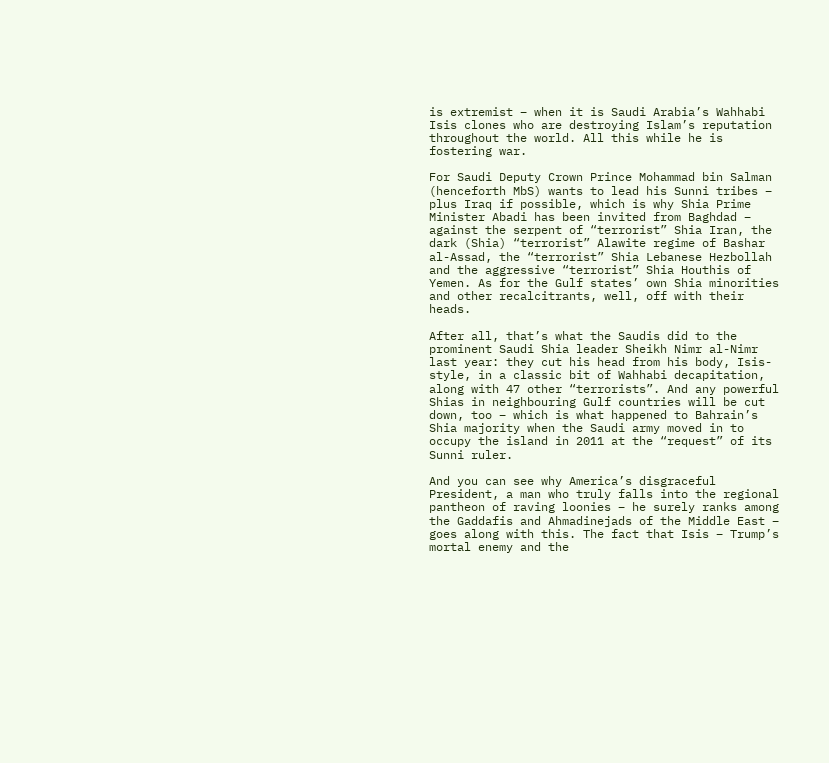is extremist – when it is Saudi Arabia’s Wahhabi Isis clones who are destroying Islam’s reputation throughout the world. All this while he is fostering war.

For Saudi Deputy Crown Prince Mohammad bin Salman (henceforth MbS) wants to lead his Sunni tribes – plus Iraq if possible, which is why Shia Prime Minister Abadi has been invited from Baghdad – against the serpent of “terrorist” Shia Iran, the dark (Shia) “terrorist” Alawite regime of Bashar al-Assad, the “terrorist” Shia Lebanese Hezbollah and the aggressive “terrorist” Shia Houthis of Yemen. As for the Gulf states’ own Shia minorities and other recalcitrants, well, off with their heads.

After all, that’s what the Saudis did to the prominent Saudi Shia leader Sheikh Nimr al-Nimr last year: they cut his head from his body, Isis-style, in a classic bit of Wahhabi decapitation, along with 47 other “terrorists”. And any powerful Shias in neighbouring Gulf countries will be cut down, too – which is what happened to Bahrain’s Shia majority when the Saudi army moved in to occupy the island in 2011 at the “request” of its Sunni ruler.

And you can see why America’s disgraceful President, a man who truly falls into the regional pantheon of raving loonies – he surely ranks among the Gaddafis and Ahmadinejads of the Middle East – goes along with this. The fact that Isis – Trump’s mortal enemy and the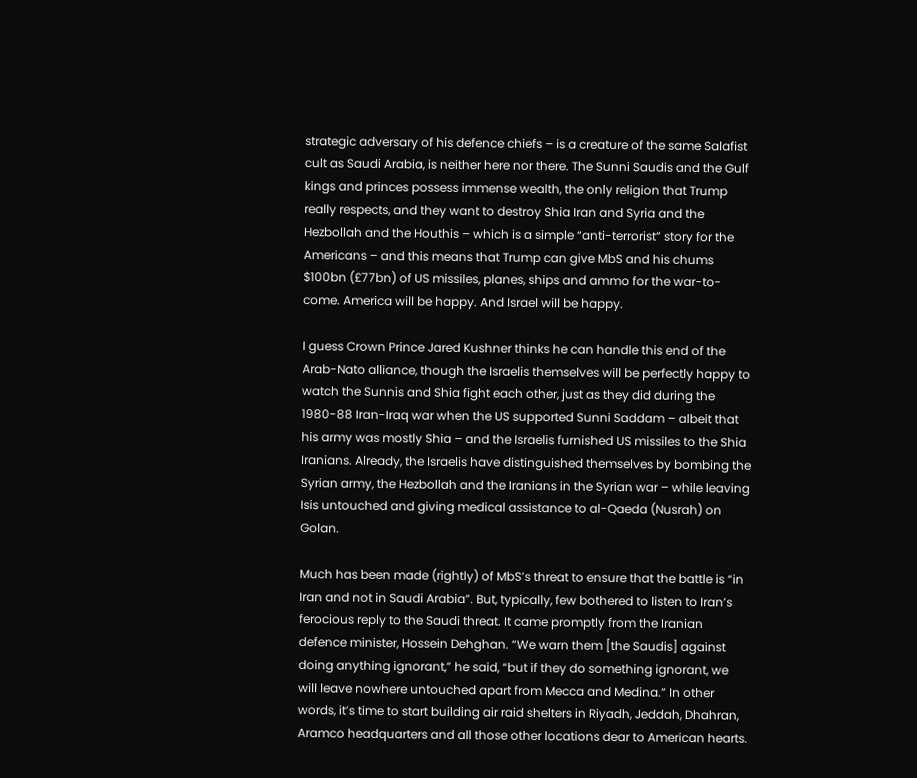strategic adversary of his defence chiefs – is a creature of the same Salafist cult as Saudi Arabia, is neither here nor there. The Sunni Saudis and the Gulf kings and princes possess immense wealth, the only religion that Trump really respects, and they want to destroy Shia Iran and Syria and the Hezbollah and the Houthis – which is a simple “anti-terrorist” story for the Americans – and this means that Trump can give MbS and his chums $100bn (£77bn) of US missiles, planes, ships and ammo for the war-to-come. America will be happy. And Israel will be happy.

I guess Crown Prince Jared Kushner thinks he can handle this end of the Arab-Nato alliance, though the Israelis themselves will be perfectly happy to watch the Sunnis and Shia fight each other, just as they did during the 1980-88 Iran-Iraq war when the US supported Sunni Saddam – albeit that his army was mostly Shia – and the Israelis furnished US missiles to the Shia Iranians. Already, the Israelis have distinguished themselves by bombing the Syrian army, the Hezbollah and the Iranians in the Syrian war – while leaving Isis untouched and giving medical assistance to al-Qaeda (Nusrah) on Golan.

Much has been made (rightly) of MbS’s threat to ensure that the battle is “in Iran and not in Saudi Arabia”. But, typically, few bothered to listen to Iran’s ferocious reply to the Saudi threat. It came promptly from the Iranian defence minister, Hossein Dehghan. “We warn them [the Saudis] against doing anything ignorant,” he said, “but if they do something ignorant, we will leave nowhere untouched apart from Mecca and Medina.” In other words, it’s time to start building air raid shelters in Riyadh, Jeddah, Dhahran, Aramco headquarters and all those other locations dear to American hearts.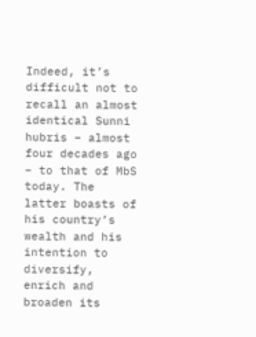Indeed, it’s difficult not to recall an almost identical Sunni hubris – almost four decades ago – to that of MbS today. The latter boasts of his country’s wealth and his intention to diversify, enrich and broaden its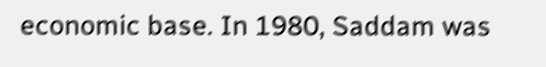economic base. In 1980, Saddam was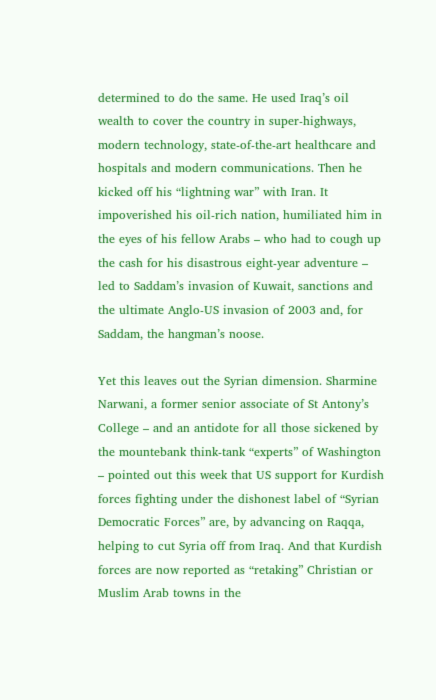determined to do the same. He used Iraq’s oil wealth to cover the country in super-highways, modern technology, state-of-the-art healthcare and hospitals and modern communications. Then he kicked off his “lightning war” with Iran. It impoverished his oil-rich nation, humiliated him in the eyes of his fellow Arabs – who had to cough up the cash for his disastrous eight-year adventure – led to Saddam’s invasion of Kuwait, sanctions and the ultimate Anglo-US invasion of 2003 and, for Saddam, the hangman’s noose.

Yet this leaves out the Syrian dimension. Sharmine Narwani, a former senior associate of St Antony’s College – and an antidote for all those sickened by the mountebank think-tank “experts” of Washington – pointed out this week that US support for Kurdish forces fighting under the dishonest label of “Syrian Democratic Forces” are, by advancing on Raqqa, helping to cut Syria off from Iraq. And that Kurdish forces are now reported as “retaking” Christian or Muslim Arab towns in the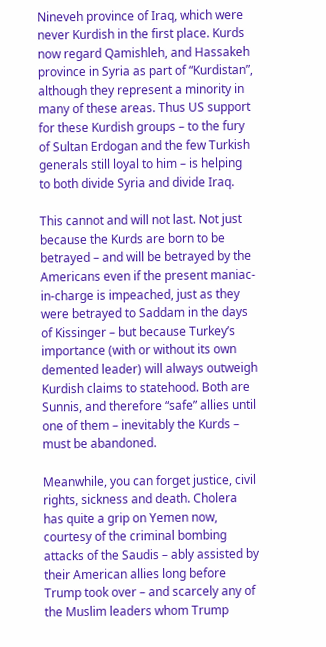Nineveh province of Iraq, which were never Kurdish in the first place. Kurds now regard Qamishleh, and Hassakeh province in Syria as part of “Kurdistan”, although they represent a minority in many of these areas. Thus US support for these Kurdish groups – to the fury of Sultan Erdogan and the few Turkish generals still loyal to him – is helping to both divide Syria and divide Iraq.

This cannot and will not last. Not just because the Kurds are born to be betrayed – and will be betrayed by the Americans even if the present maniac-in-charge is impeached, just as they were betrayed to Saddam in the days of Kissinger – but because Turkey’s importance (with or without its own demented leader) will always outweigh Kurdish claims to statehood. Both are Sunnis, and therefore “safe” allies until one of them – inevitably the Kurds – must be abandoned.

Meanwhile, you can forget justice, civil rights, sickness and death. Cholera has quite a grip on Yemen now, courtesy of the criminal bombing attacks of the Saudis – ably assisted by their American allies long before Trump took over – and scarcely any of the Muslim leaders whom Trump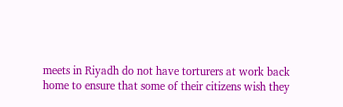meets in Riyadh do not have torturers at work back home to ensure that some of their citizens wish they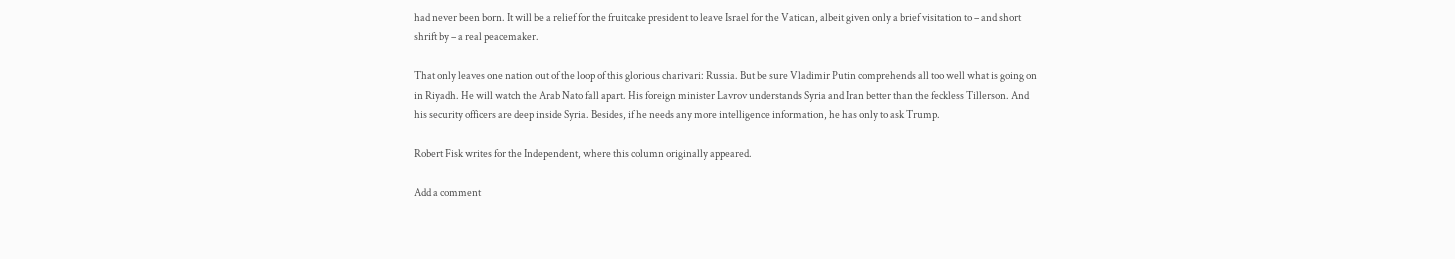had never been born. It will be a relief for the fruitcake president to leave Israel for the Vatican, albeit given only a brief visitation to – and short shrift by – a real peacemaker.

That only leaves one nation out of the loop of this glorious charivari: Russia. But be sure Vladimir Putin comprehends all too well what is going on in Riyadh. He will watch the Arab Nato fall apart. His foreign minister Lavrov understands Syria and Iran better than the feckless Tillerson. And his security officers are deep inside Syria. Besides, if he needs any more intelligence information, he has only to ask Trump.

Robert Fisk writes for the Independent, where this column originally appeared.

Add a comment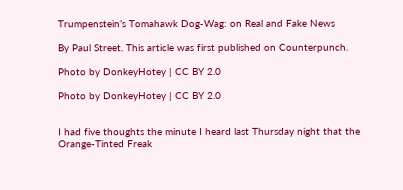Trumpenstein’s Tomahawk Dog-Wag: on Real and Fake News

By Paul Street. This article was first published on Counterpunch.

Photo by DonkeyHotey | CC BY 2.0

Photo by DonkeyHotey | CC BY 2.0


I had five thoughts the minute I heard last Thursday night that the Orange-Tinted Freak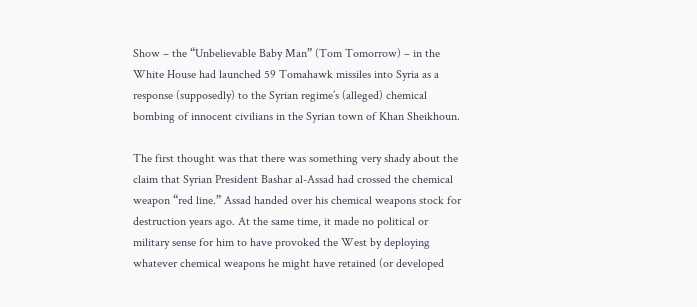Show – the “Unbelievable Baby Man” (Tom Tomorrow) – in the White House had launched 59 Tomahawk missiles into Syria as a response (supposedly) to the Syrian regime’s (alleged) chemical bombing of innocent civilians in the Syrian town of Khan Sheikhoun.

The first thought was that there was something very shady about the claim that Syrian President Bashar al-Assad had crossed the chemical weapon “red line.” Assad handed over his chemical weapons stock for destruction years ago. At the same time, it made no political or military sense for him to have provoked the West by deploying whatever chemical weapons he might have retained (or developed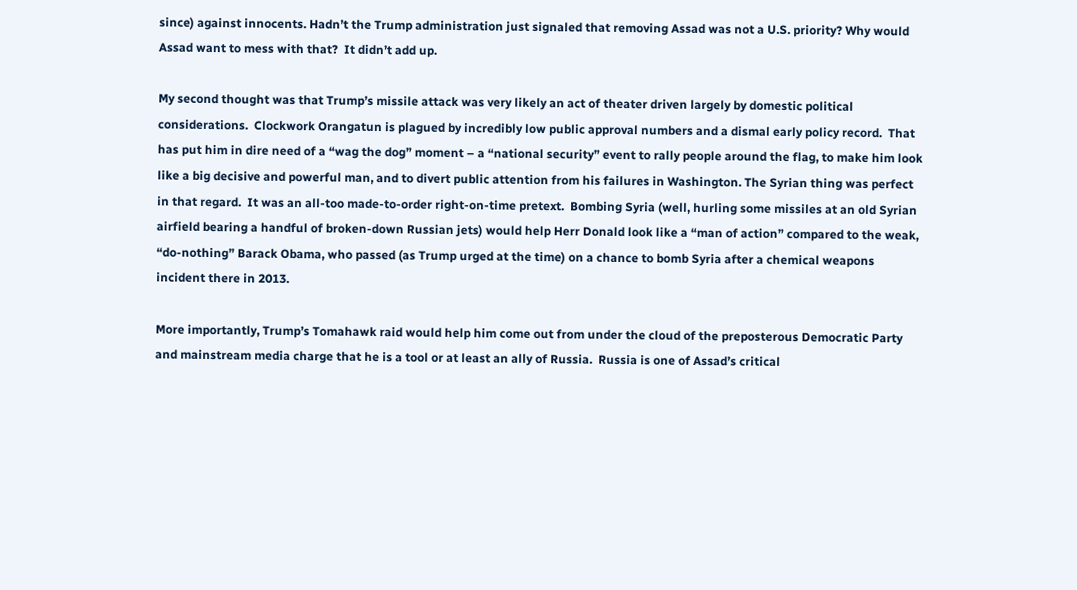since) against innocents. Hadn’t the Trump administration just signaled that removing Assad was not a U.S. priority? Why would Assad want to mess with that?  It didn’t add up.

My second thought was that Trump’s missile attack was very likely an act of theater driven largely by domestic political considerations.  Clockwork Orangatun is plagued by incredibly low public approval numbers and a dismal early policy record.  That has put him in dire need of a “wag the dog” moment – a “national security” event to rally people around the flag, to make him look like a big decisive and powerful man, and to divert public attention from his failures in Washington. The Syrian thing was perfect in that regard.  It was an all-too made-to-order right-on-time pretext.  Bombing Syria (well, hurling some missiles at an old Syrian airfield bearing a handful of broken-down Russian jets) would help Herr Donald look like a “man of action” compared to the weak, “do-nothing” Barack Obama, who passed (as Trump urged at the time) on a chance to bomb Syria after a chemical weapons incident there in 2013.

More importantly, Trump’s Tomahawk raid would help him come out from under the cloud of the preposterous Democratic Party and mainstream media charge that he is a tool or at least an ally of Russia.  Russia is one of Assad’s critical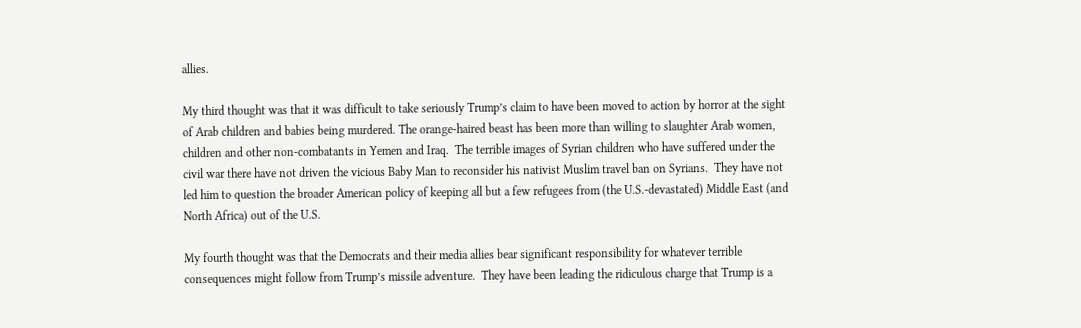allies.

My third thought was that it was difficult to take seriously Trump’s claim to have been moved to action by horror at the sight of Arab children and babies being murdered. The orange-haired beast has been more than willing to slaughter Arab women, children and other non-combatants in Yemen and Iraq.  The terrible images of Syrian children who have suffered under the civil war there have not driven the vicious Baby Man to reconsider his nativist Muslim travel ban on Syrians.  They have not led him to question the broader American policy of keeping all but a few refugees from (the U.S.-devastated) Middle East (and North Africa) out of the U.S.

My fourth thought was that the Democrats and their media allies bear significant responsibility for whatever terrible consequences might follow from Trump’s missile adventure.  They have been leading the ridiculous charge that Trump is a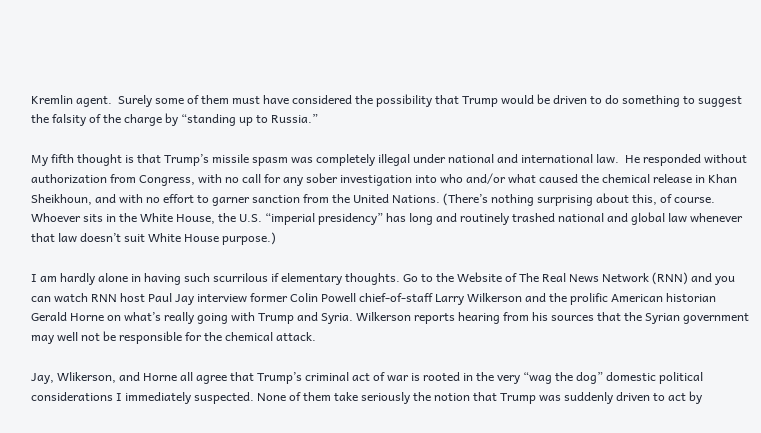Kremlin agent.  Surely some of them must have considered the possibility that Trump would be driven to do something to suggest the falsity of the charge by “standing up to Russia.”

My fifth thought is that Trump’s missile spasm was completely illegal under national and international law.  He responded without authorization from Congress, with no call for any sober investigation into who and/or what caused the chemical release in Khan Sheikhoun, and with no effort to garner sanction from the United Nations. (There’s nothing surprising about this, of course. Whoever sits in the White House, the U.S. “imperial presidency” has long and routinely trashed national and global law whenever that law doesn’t suit White House purpose.)

I am hardly alone in having such scurrilous if elementary thoughts. Go to the Website of The Real News Network (RNN) and you can watch RNN host Paul Jay interview former Colin Powell chief-of-staff Larry Wilkerson and the prolific American historian Gerald Horne on what’s really going with Trump and Syria. Wilkerson reports hearing from his sources that the Syrian government may well not be responsible for the chemical attack.

Jay, Wlikerson, and Horne all agree that Trump’s criminal act of war is rooted in the very “wag the dog” domestic political considerations I immediately suspected. None of them take seriously the notion that Trump was suddenly driven to act by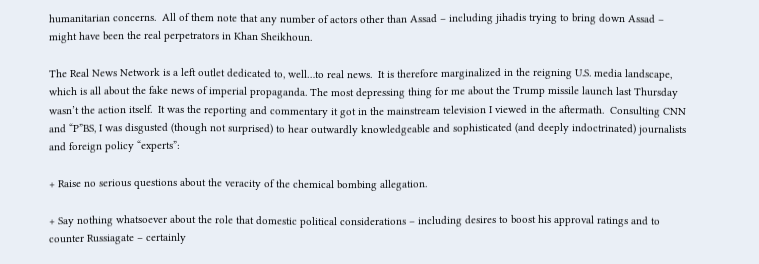humanitarian concerns.  All of them note that any number of actors other than Assad – including jihadis trying to bring down Assad – might have been the real perpetrators in Khan Sheikhoun.

The Real News Network is a left outlet dedicated to, well…to real news.  It is therefore marginalized in the reigning U.S. media landscape, which is all about the fake news of imperial propaganda. The most depressing thing for me about the Trump missile launch last Thursday wasn’t the action itself.  It was the reporting and commentary it got in the mainstream television I viewed in the aftermath.  Consulting CNN and “P”BS, I was disgusted (though not surprised) to hear outwardly knowledgeable and sophisticated (and deeply indoctrinated) journalists and foreign policy “experts”:

+ Raise no serious questions about the veracity of the chemical bombing allegation.

+ Say nothing whatsoever about the role that domestic political considerations – including desires to boost his approval ratings and to counter Russiagate – certainly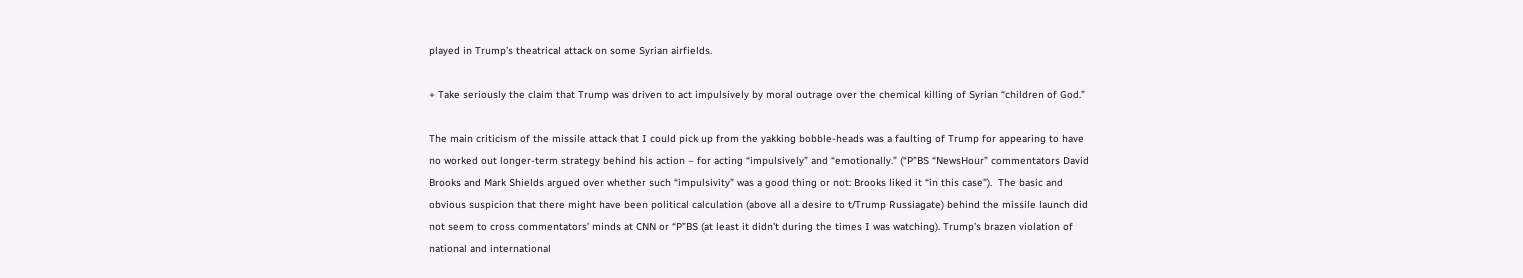played in Trump’s theatrical attack on some Syrian airfields.

+ Take seriously the claim that Trump was driven to act impulsively by moral outrage over the chemical killing of Syrian “children of God.”

The main criticism of the missile attack that I could pick up from the yakking bobble-heads was a faulting of Trump for appearing to have no worked out longer-term strategy behind his action – for acting “impulsively” and “emotionally.” (“P”BS “NewsHour” commentators David Brooks and Mark Shields argued over whether such “impulsivity” was a good thing or not: Brooks liked it “in this case”).  The basic and obvious suspicion that there might have been political calculation (above all a desire to t/Trump Russiagate) behind the missile launch did not seem to cross commentators’ minds at CNN or “P”BS (at least it didn’t during the times I was watching). Trump’s brazen violation of national and international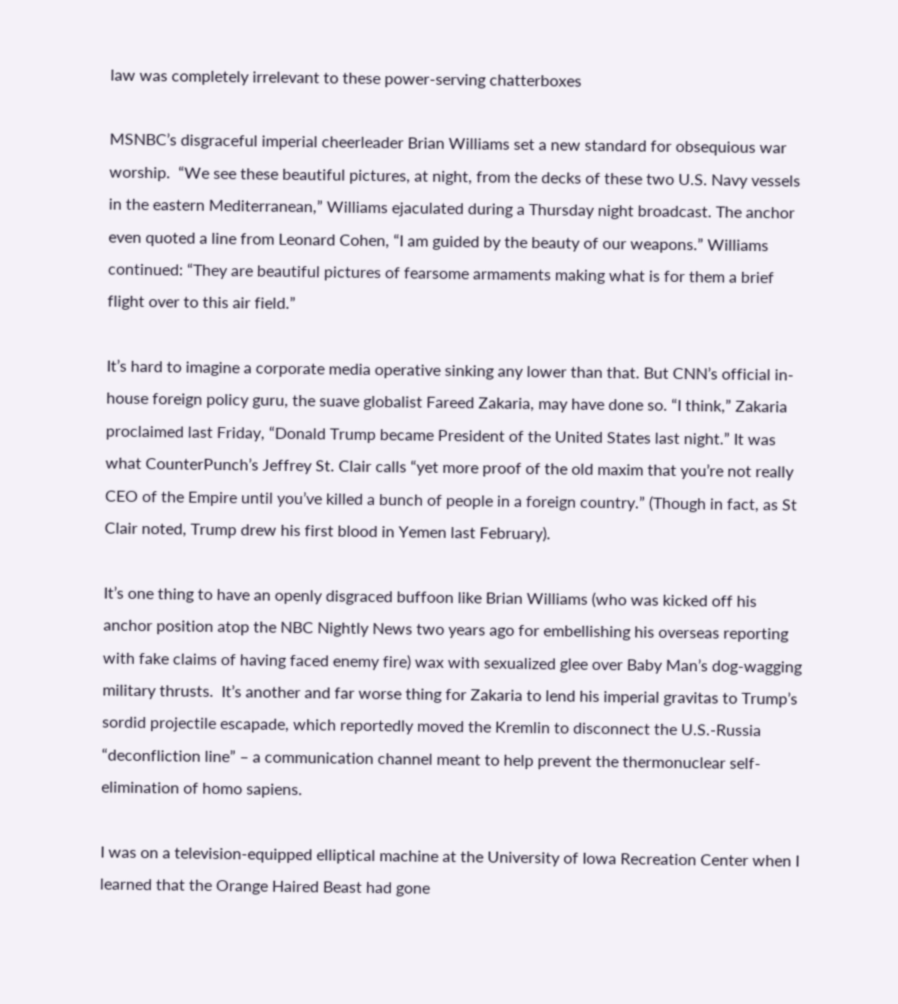law was completely irrelevant to these power-serving chatterboxes

MSNBC’s disgraceful imperial cheerleader Brian Williams set a new standard for obsequious war worship.  “We see these beautiful pictures, at night, from the decks of these two U.S. Navy vessels in the eastern Mediterranean,” Williams ejaculated during a Thursday night broadcast. The anchor even quoted a line from Leonard Cohen, “I am guided by the beauty of our weapons.” Williams continued: “They are beautiful pictures of fearsome armaments making what is for them a brief flight over to this air field.”

It’s hard to imagine a corporate media operative sinking any lower than that. But CNN’s official in-house foreign policy guru, the suave globalist Fareed Zakaria, may have done so. “I think,” Zakaria proclaimed last Friday, “Donald Trump became President of the United States last night.” It was what CounterPunch’s Jeffrey St. Clair calls “yet more proof of the old maxim that you’re not really CEO of the Empire until you’ve killed a bunch of people in a foreign country.” (Though in fact, as St Clair noted, Trump drew his first blood in Yemen last February).

It’s one thing to have an openly disgraced buffoon like Brian Williams (who was kicked off his anchor position atop the NBC Nightly News two years ago for embellishing his overseas reporting with fake claims of having faced enemy fire) wax with sexualized glee over Baby Man’s dog-wagging military thrusts.  It’s another and far worse thing for Zakaria to lend his imperial gravitas to Trump’s sordid projectile escapade, which reportedly moved the Kremlin to disconnect the U.S.-Russia “deconfliction line” – a communication channel meant to help prevent the thermonuclear self-elimination of homo sapiens.

I was on a television-equipped elliptical machine at the University of Iowa Recreation Center when I learned that the Orange Haired Beast had gone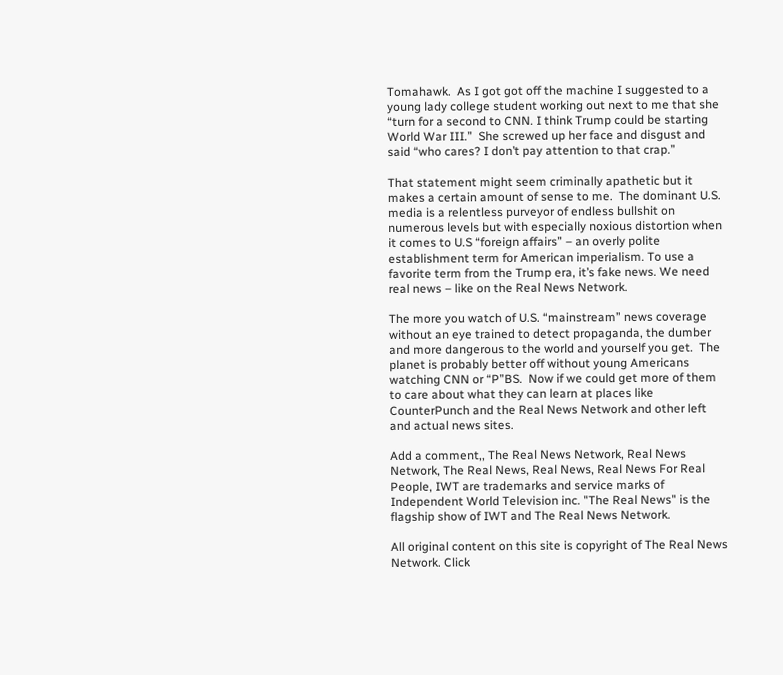Tomahawk.  As I got got off the machine I suggested to a young lady college student working out next to me that she “turn for a second to CNN. I think Trump could be starting World War III.”  She screwed up her face and disgust and said “who cares? I don’t pay attention to that crap.”

That statement might seem criminally apathetic but it makes a certain amount of sense to me.  The dominant U.S. media is a relentless purveyor of endless bullshit on numerous levels but with especially noxious distortion when it comes to U.S “foreign affairs” – an overly polite establishment term for American imperialism. To use a favorite term from the Trump era, it’s fake news. We need real news – like on the Real News Network.

The more you watch of U.S. “mainstream” news coverage without an eye trained to detect propaganda, the dumber and more dangerous to the world and yourself you get.  The planet is probably better off without young Americans watching CNN or “P”BS.  Now if we could get more of them to care about what they can learn at places like CounterPunch and the Real News Network and other left and actual news sites.

Add a comment,, The Real News Network, Real News Network, The Real News, Real News, Real News For Real People, IWT are trademarks and service marks of Independent World Television inc. "The Real News" is the flagship show of IWT and The Real News Network.

All original content on this site is copyright of The Real News Network. Click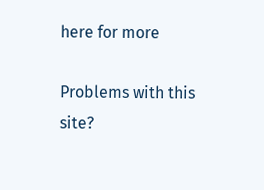here for more

Problems with this site?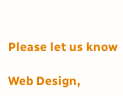Please let us know

Web Design,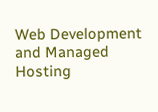Web Development and Managed Hosting